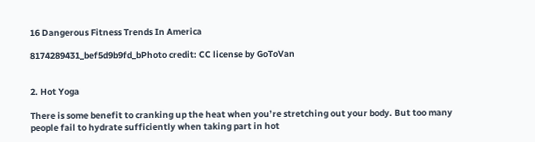16 Dangerous Fitness Trends In America

8174289431_bef5d9b9fd_bPhoto credit: CC license by GoToVan


2. Hot Yoga

There is some benefit to cranking up the heat when you’re stretching out your body. But too many people fail to hydrate sufficiently when taking part in hot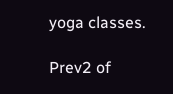yoga classes.

Prev2 of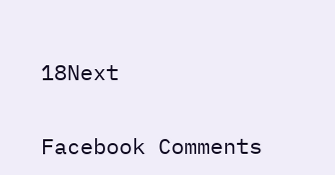18Next

Facebook Comments